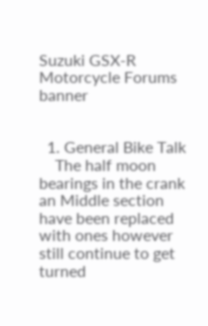Suzuki GSX-R Motorcycle Forums banner


  1. General Bike Talk
    The half moon bearings in the crank an Middle section have been replaced with ones however still continue to get turned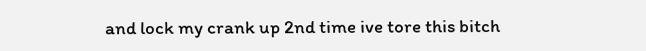and lock my crank up 2nd time ive tore this bitch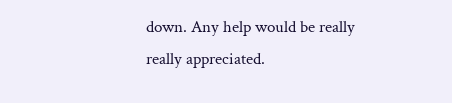down. Any help would be really really appreciated.